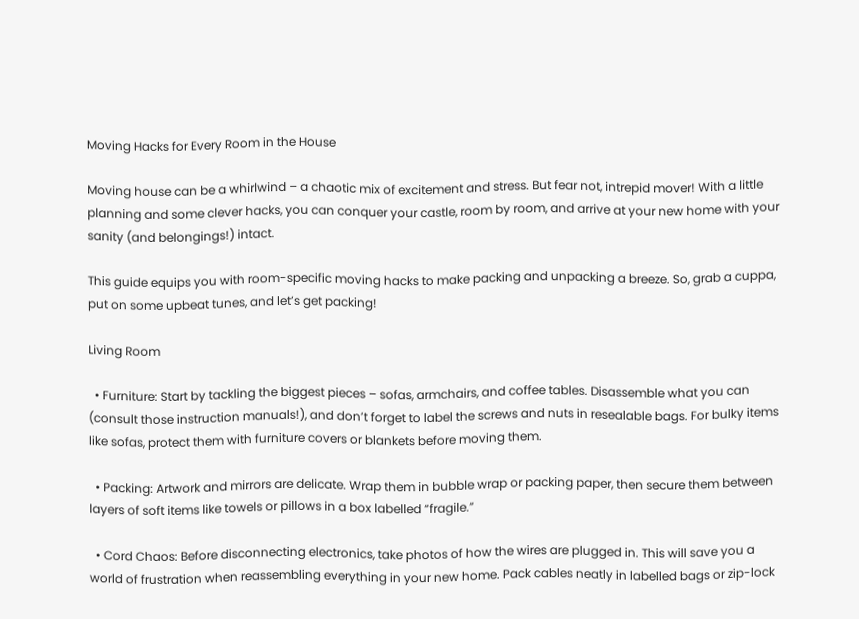Moving Hacks for Every Room in the House

Moving house can be a whirlwind – a chaotic mix of excitement and stress. But fear not, intrepid mover! With a little planning and some clever hacks, you can conquer your castle, room by room, and arrive at your new home with your sanity (and belongings!) intact.

This guide equips you with room-specific moving hacks to make packing and unpacking a breeze. So, grab a cuppa, put on some upbeat tunes, and let’s get packing!

Living Room

  • Furniture: Start by tackling the biggest pieces – sofas, armchairs, and coffee tables. Disassemble what you can (consult those instruction manuals!), and don’t forget to label the screws and nuts in resealable bags. For bulky items like sofas, protect them with furniture covers or blankets before moving them.

  • Packing: Artwork and mirrors are delicate. Wrap them in bubble wrap or packing paper, then secure them between layers of soft items like towels or pillows in a box labelled “fragile.”

  • Cord Chaos: Before disconnecting electronics, take photos of how the wires are plugged in. This will save you a world of frustration when reassembling everything in your new home. Pack cables neatly in labelled bags or zip-lock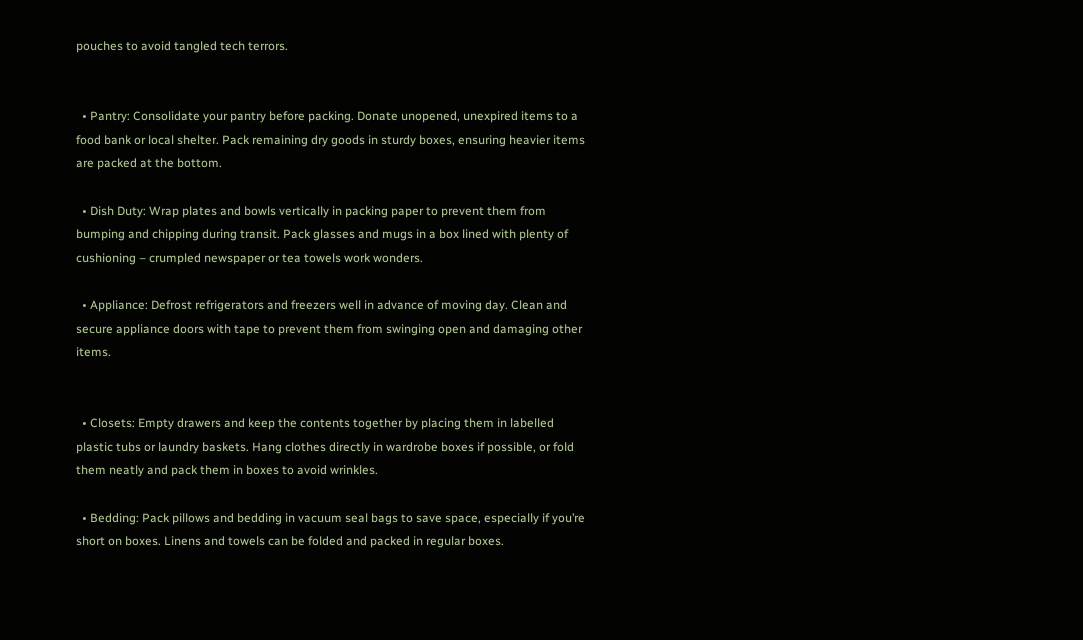pouches to avoid tangled tech terrors.


  • Pantry: Consolidate your pantry before packing. Donate unopened, unexpired items to a food bank or local shelter. Pack remaining dry goods in sturdy boxes, ensuring heavier items are packed at the bottom.

  • Dish Duty: Wrap plates and bowls vertically in packing paper to prevent them from bumping and chipping during transit. Pack glasses and mugs in a box lined with plenty of cushioning – crumpled newspaper or tea towels work wonders.

  • Appliance: Defrost refrigerators and freezers well in advance of moving day. Clean and secure appliance doors with tape to prevent them from swinging open and damaging other items.


  • Closets: Empty drawers and keep the contents together by placing them in labelled plastic tubs or laundry baskets. Hang clothes directly in wardrobe boxes if possible, or fold them neatly and pack them in boxes to avoid wrinkles.

  • Bedding: Pack pillows and bedding in vacuum seal bags to save space, especially if you’re short on boxes. Linens and towels can be folded and packed in regular boxes.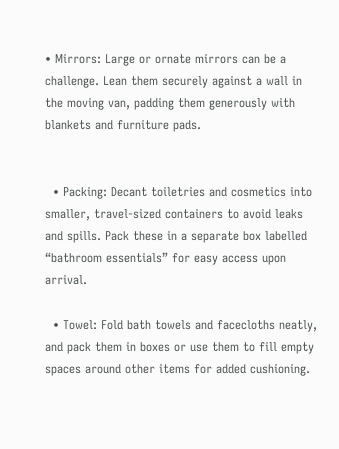• Mirrors: Large or ornate mirrors can be a challenge. Lean them securely against a wall in the moving van, padding them generously with blankets and furniture pads.


  • Packing: Decant toiletries and cosmetics into smaller, travel-sized containers to avoid leaks and spills. Pack these in a separate box labelled “bathroom essentials” for easy access upon arrival.

  • Towel: Fold bath towels and facecloths neatly, and pack them in boxes or use them to fill empty spaces around other items for added cushioning.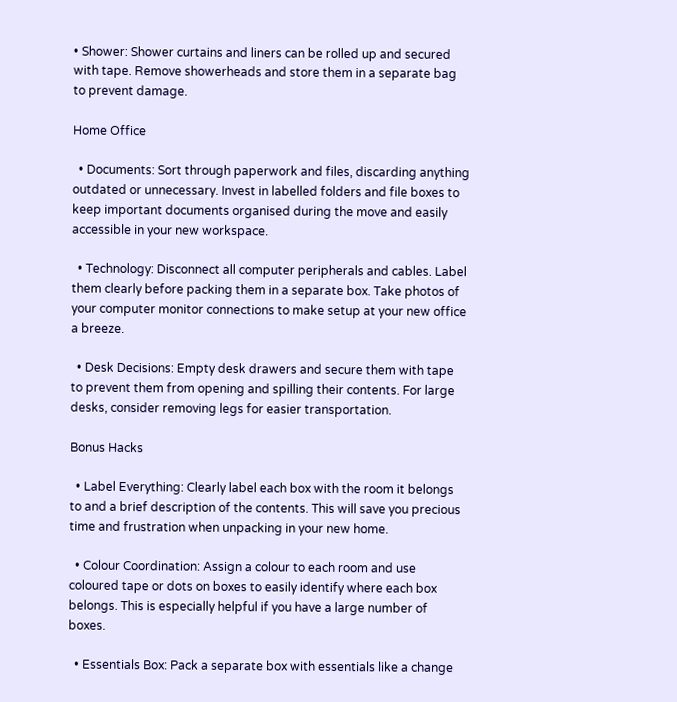• Shower: Shower curtains and liners can be rolled up and secured with tape. Remove showerheads and store them in a separate bag to prevent damage.

Home Office

  • Documents: Sort through paperwork and files, discarding anything outdated or unnecessary. Invest in labelled folders and file boxes to keep important documents organised during the move and easily accessible in your new workspace.

  • Technology: Disconnect all computer peripherals and cables. Label them clearly before packing them in a separate box. Take photos of your computer monitor connections to make setup at your new office a breeze.

  • Desk Decisions: Empty desk drawers and secure them with tape to prevent them from opening and spilling their contents. For large desks, consider removing legs for easier transportation.

Bonus Hacks

  • Label Everything: Clearly label each box with the room it belongs to and a brief description of the contents. This will save you precious time and frustration when unpacking in your new home.

  • Colour Coordination: Assign a colour to each room and use coloured tape or dots on boxes to easily identify where each box belongs. This is especially helpful if you have a large number of boxes.

  • Essentials Box: Pack a separate box with essentials like a change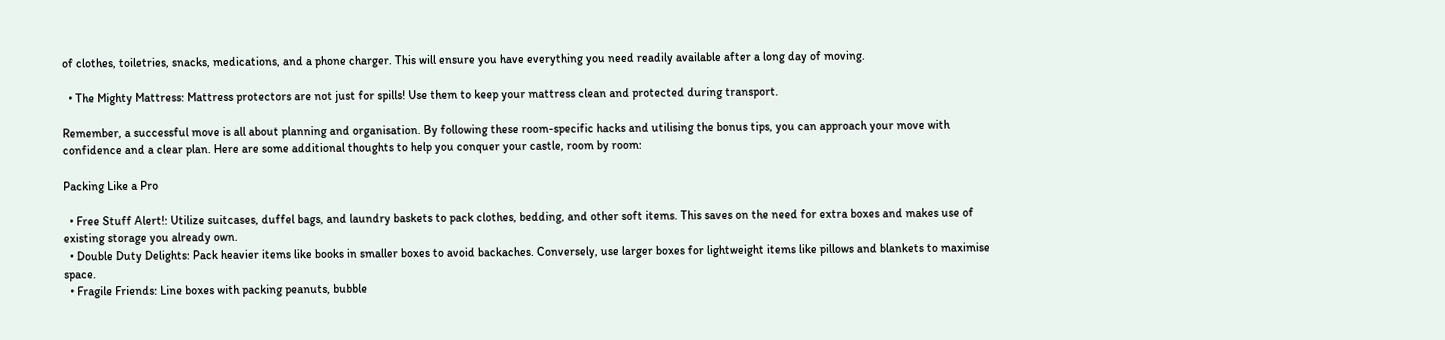of clothes, toiletries, snacks, medications, and a phone charger. This will ensure you have everything you need readily available after a long day of moving.

  • The Mighty Mattress: Mattress protectors are not just for spills! Use them to keep your mattress clean and protected during transport.

Remember, a successful move is all about planning and organisation. By following these room-specific hacks and utilising the bonus tips, you can approach your move with confidence and a clear plan. Here are some additional thoughts to help you conquer your castle, room by room:

Packing Like a Pro

  • Free Stuff Alert!: Utilize suitcases, duffel bags, and laundry baskets to pack clothes, bedding, and other soft items. This saves on the need for extra boxes and makes use of existing storage you already own.
  • Double Duty Delights: Pack heavier items like books in smaller boxes to avoid backaches. Conversely, use larger boxes for lightweight items like pillows and blankets to maximise space.
  • Fragile Friends: Line boxes with packing peanuts, bubble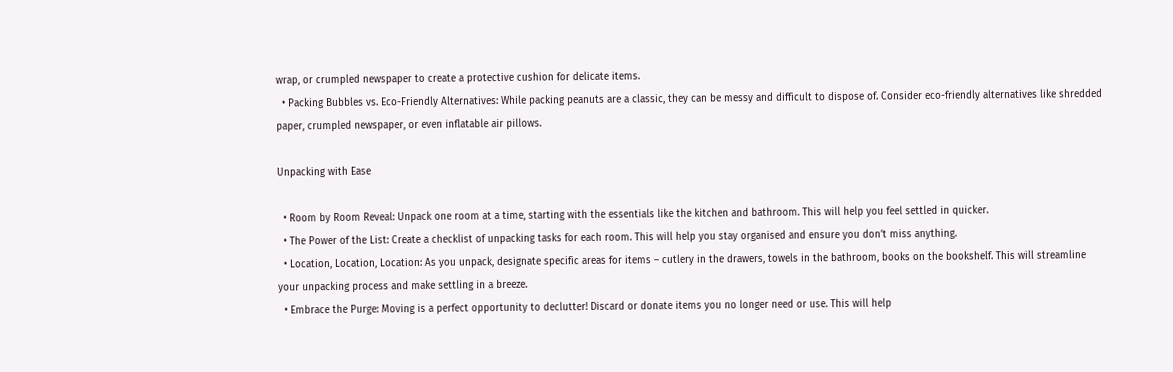wrap, or crumpled newspaper to create a protective cushion for delicate items.
  • Packing Bubbles vs. Eco-Friendly Alternatives: While packing peanuts are a classic, they can be messy and difficult to dispose of. Consider eco-friendly alternatives like shredded paper, crumpled newspaper, or even inflatable air pillows.

Unpacking with Ease

  • Room by Room Reveal: Unpack one room at a time, starting with the essentials like the kitchen and bathroom. This will help you feel settled in quicker.
  • The Power of the List: Create a checklist of unpacking tasks for each room. This will help you stay organised and ensure you don’t miss anything.
  • Location, Location, Location: As you unpack, designate specific areas for items – cutlery in the drawers, towels in the bathroom, books on the bookshelf. This will streamline your unpacking process and make settling in a breeze.
  • Embrace the Purge: Moving is a perfect opportunity to declutter! Discard or donate items you no longer need or use. This will help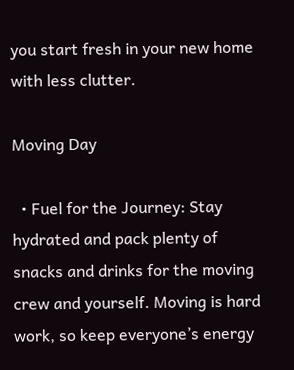you start fresh in your new home with less clutter.

Moving Day

  • Fuel for the Journey: Stay hydrated and pack plenty of snacks and drinks for the moving crew and yourself. Moving is hard work, so keep everyone’s energy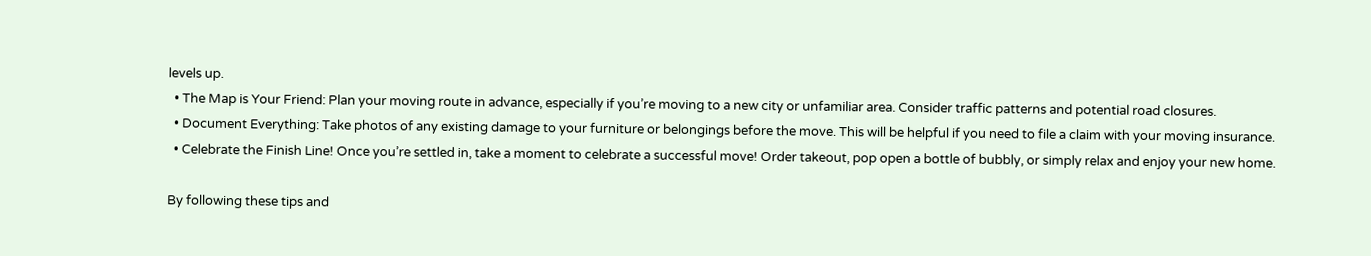levels up.
  • The Map is Your Friend: Plan your moving route in advance, especially if you’re moving to a new city or unfamiliar area. Consider traffic patterns and potential road closures.
  • Document Everything: Take photos of any existing damage to your furniture or belongings before the move. This will be helpful if you need to file a claim with your moving insurance.
  • Celebrate the Finish Line! Once you’re settled in, take a moment to celebrate a successful move! Order takeout, pop open a bottle of bubbly, or simply relax and enjoy your new home.

By following these tips and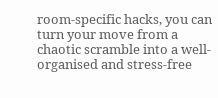room-specific hacks, you can turn your move from a chaotic scramble into a well-organised and stress-free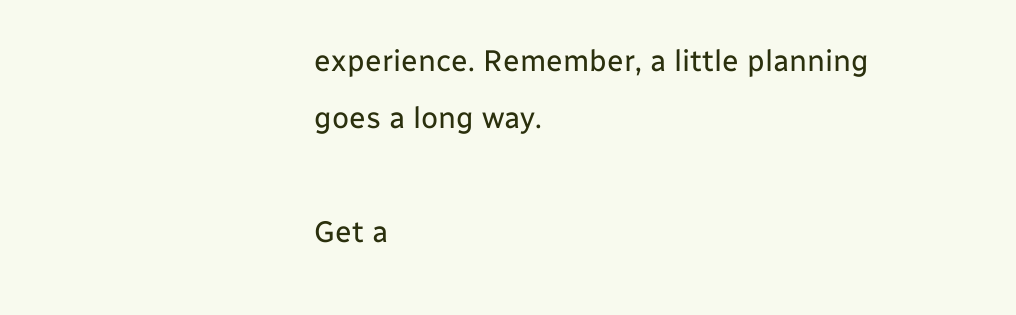experience. Remember, a little planning goes a long way.

Get a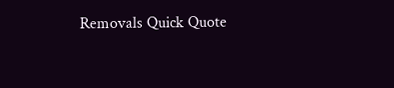Removals Quick Quote